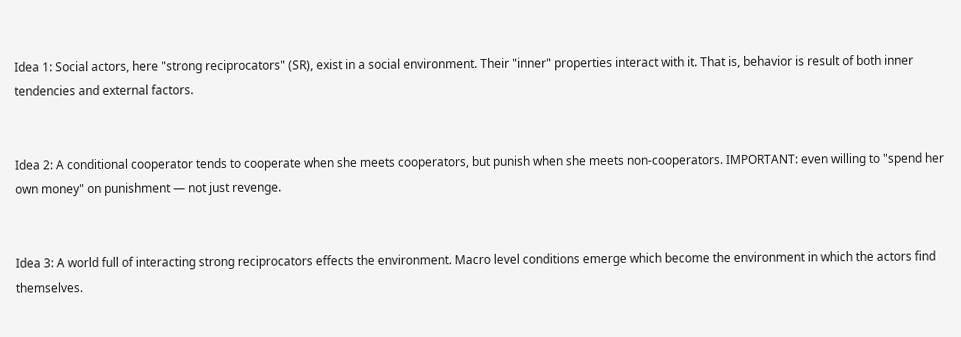Idea 1: Social actors, here "strong reciprocators" (SR), exist in a social environment. Their "inner" properties interact with it. That is, behavior is result of both inner tendencies and external factors.


Idea 2: A conditional cooperator tends to cooperate when she meets cooperators, but punish when she meets non-cooperators. IMPORTANT: even willing to "spend her own money" on punishment — not just revenge.


Idea 3: A world full of interacting strong reciprocators effects the environment. Macro level conditions emerge which become the environment in which the actors find themselves.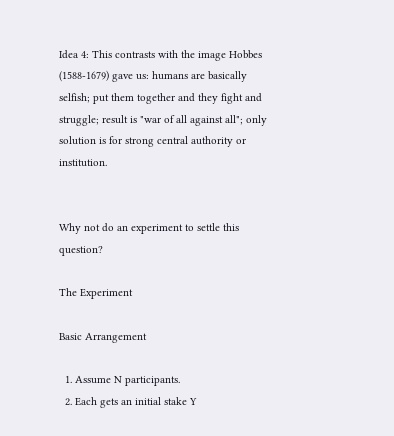Idea 4: This contrasts with the image Hobbes (1588-1679) gave us: humans are basically selfish; put them together and they fight and struggle; result is "war of all against all"; only solution is for strong central authority or institution.


Why not do an experiment to settle this question?

The Experiment

Basic Arrangement

  1. Assume N participants.
  2. Each gets an initial stake Y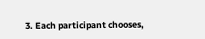3. Each participant chooses,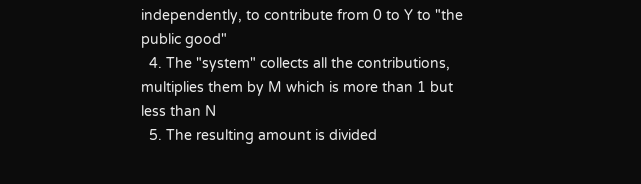independently, to contribute from 0 to Y to "the public good"
  4. The "system" collects all the contributions, multiplies them by M which is more than 1 but less than N
  5. The resulting amount is divided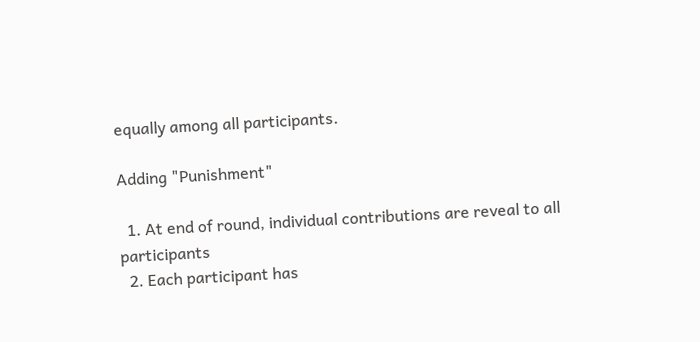equally among all participants.

Adding "Punishment"

  1. At end of round, individual contributions are reveal to all participants
  2. Each participant has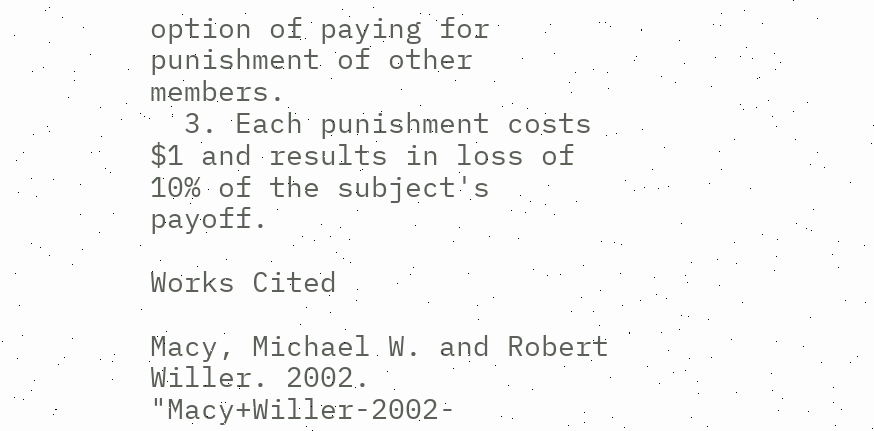option of paying for punishment of other members.
  3. Each punishment costs $1 and results in loss of 10% of the subject's payoff.

Works Cited

Macy, Michael W. and Robert Willer. 2002. "Macy+Willer-2002-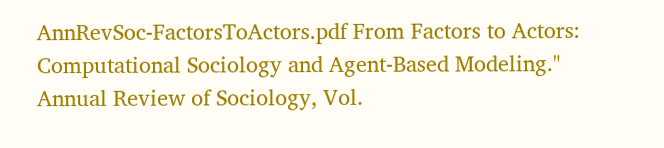AnnRevSoc-FactorsToActors.pdf From Factors to Actors: Computational Sociology and Agent-Based Modeling." Annual Review of Sociology, Vol.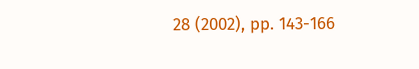28 (2002), pp. 143-166